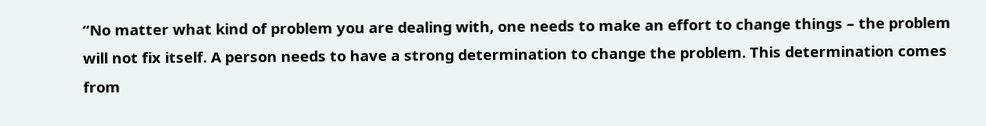“No matter what kind of problem you are dealing with, one needs to make an effort to change things – the problem will not fix itself. A person needs to have a strong determination to change the problem. This determination comes from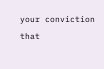your conviction that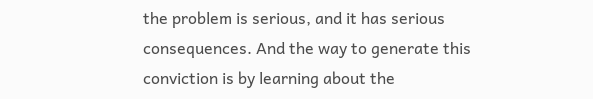the problem is serious, and it has serious consequences. And the way to generate this conviction is by learning about the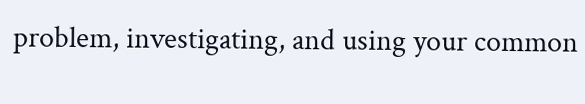problem, investigating, and using your common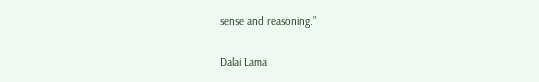sense and reasoning.”

Dalai Lama